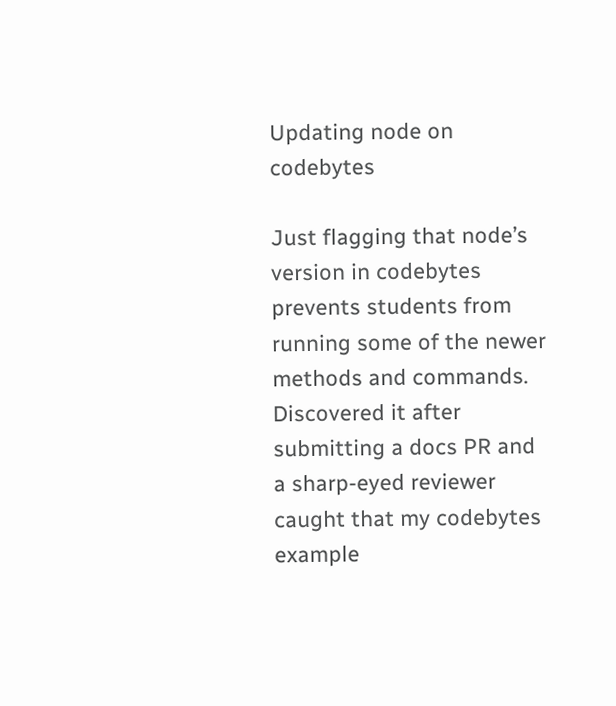Updating node on codebytes

Just flagging that node’s version in codebytes prevents students from running some of the newer methods and commands. Discovered it after submitting a docs PR and a sharp-eyed reviewer caught that my codebytes example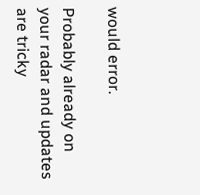would error.

Probably already on your radar and updates are tricky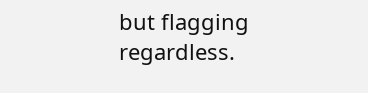but flagging regardless.